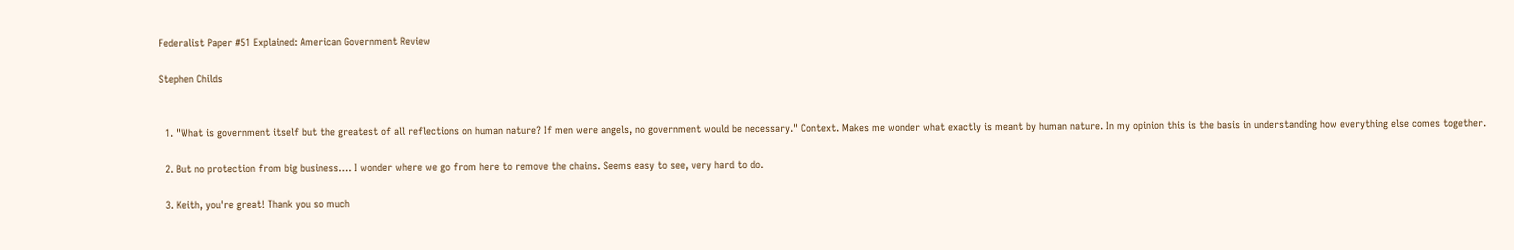Federalist Paper #51 Explained: American Government Review

Stephen Childs


  1. "What is government itself but the greatest of all reflections on human nature? If men were angels, no government would be necessary." Context. Makes me wonder what exactly is meant by human nature. In my opinion this is the basis in understanding how everything else comes together.

  2. But no protection from big business…. I wonder where we go from here to remove the chains. Seems easy to see, very hard to do.

  3. Keith, you're great! Thank you so much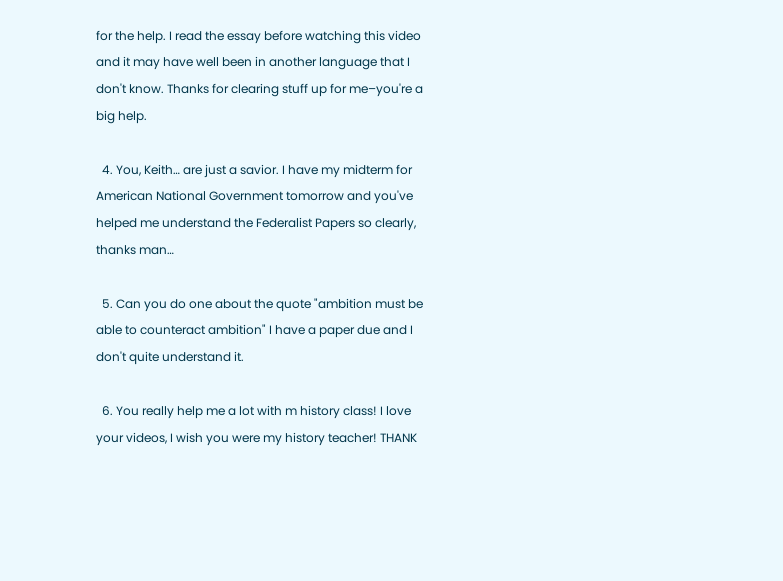for the help. I read the essay before watching this video and it may have well been in another language that I don't know. Thanks for clearing stuff up for me–you're a big help.

  4. You, Keith… are just a savior. I have my midterm for American National Government tomorrow and you've helped me understand the Federalist Papers so clearly, thanks man…

  5. Can you do one about the quote "ambition must be able to counteract ambition" I have a paper due and I don't quite understand it.

  6. You really help me a lot with m history class! I love your videos, I wish you were my history teacher! THANK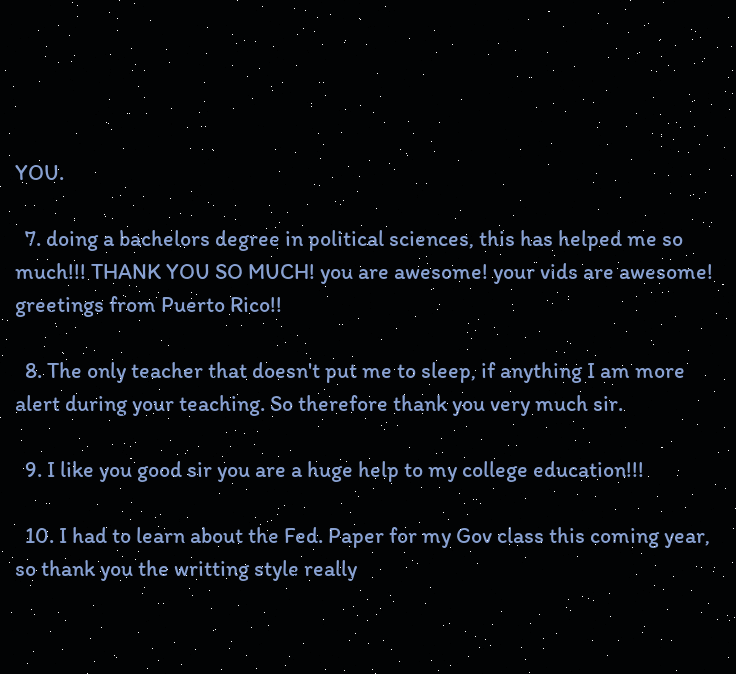YOU.

  7. doing a bachelors degree in political sciences, this has helped me so much!!! THANK YOU SO MUCH! you are awesome! your vids are awesome! greetings from Puerto Rico!!

  8. The only teacher that doesn't put me to sleep, if anything I am more alert during your teaching. So therefore thank you very much sir.

  9. I like you good sir you are a huge help to my college education!!!

  10. I had to learn about the Fed. Paper for my Gov class this coming year, so thank you the writting style really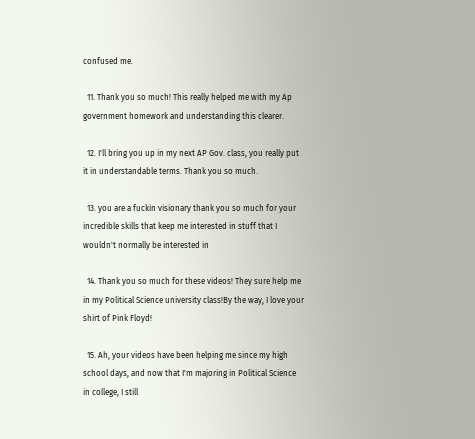confused me.

  11. Thank you so much! This really helped me with my Ap government homework and understanding this clearer.

  12. I'll bring you up in my next AP Gov. class, you really put it in understandable terms. Thank you so much.

  13. you are a fuckin visionary thank you so much for your incredible skills that keep me interested in stuff that I wouldn't normally be interested in

  14. Thank you so much for these videos! They sure help me in my Political Science university class!By the way, I love your shirt of Pink Floyd!

  15. Ah, your videos have been helping me since my high school days, and now that I'm majoring in Political Science in college, I still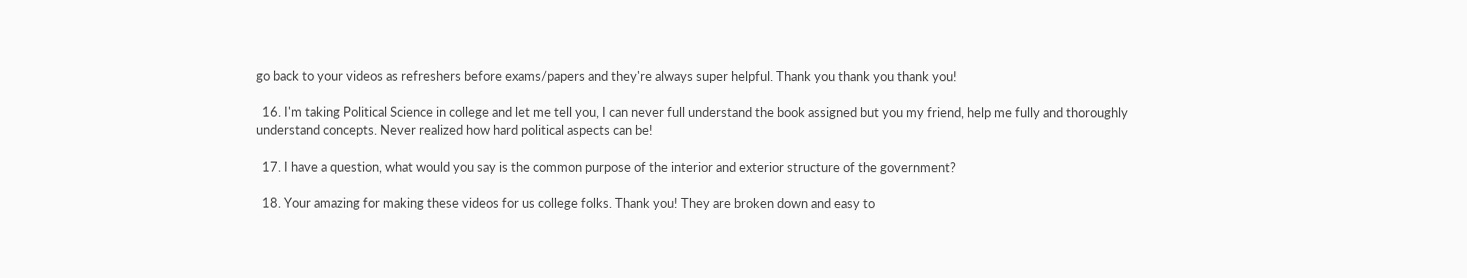go back to your videos as refreshers before exams/papers and they're always super helpful. Thank you thank you thank you!

  16. I'm taking Political Science in college and let me tell you, I can never full understand the book assigned but you my friend, help me fully and thoroughly understand concepts. Never realized how hard political aspects can be!

  17. I have a question, what would you say is the common purpose of the interior and exterior structure of the government?

  18. Your amazing for making these videos for us college folks. Thank you! They are broken down and easy to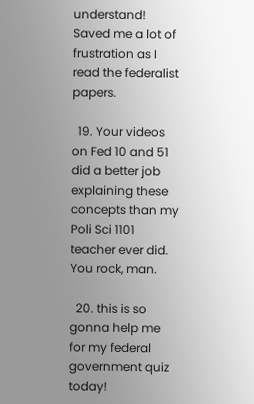understand! Saved me a lot of frustration as I read the federalist papers.

  19. Your videos on Fed 10 and 51 did a better job explaining these concepts than my Poli Sci 1101 teacher ever did. You rock, man.

  20. this is so gonna help me for my federal government quiz today!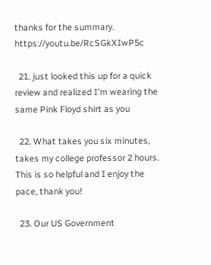thanks for the summary. https://youtu.be/RcSGkXIwP5c

  21. just looked this up for a quick review and realized I'm wearing the same Pink Floyd shirt as you

  22. What takes you six minutes, takes my college professor 2 hours. This is so helpful and I enjoy the pace, thank you!

  23. Our US Government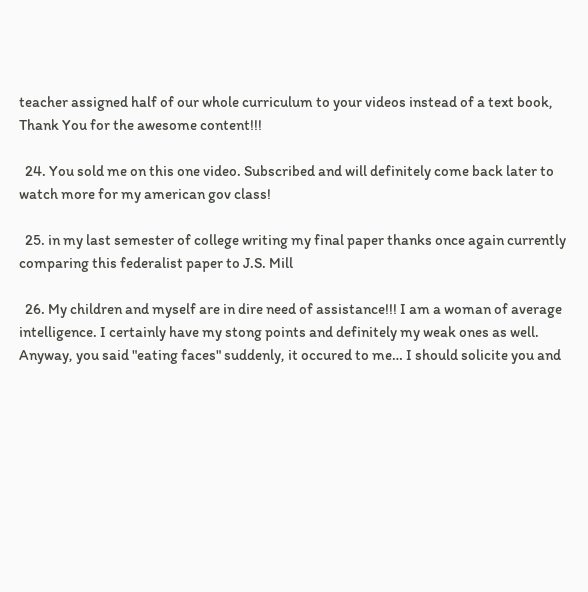teacher assigned half of our whole curriculum to your videos instead of a text book, Thank You for the awesome content!!!

  24. You sold me on this one video. Subscribed and will definitely come back later to watch more for my american gov class!

  25. in my last semester of college writing my final paper thanks once again currently comparing this federalist paper to J.S. Mill

  26. My children and myself are in dire need of assistance!!! I am a woman of average intelligence. I certainly have my stong points and definitely my weak ones as well. Anyway, you said "eating faces" suddenly, it occured to me… I should solicite you and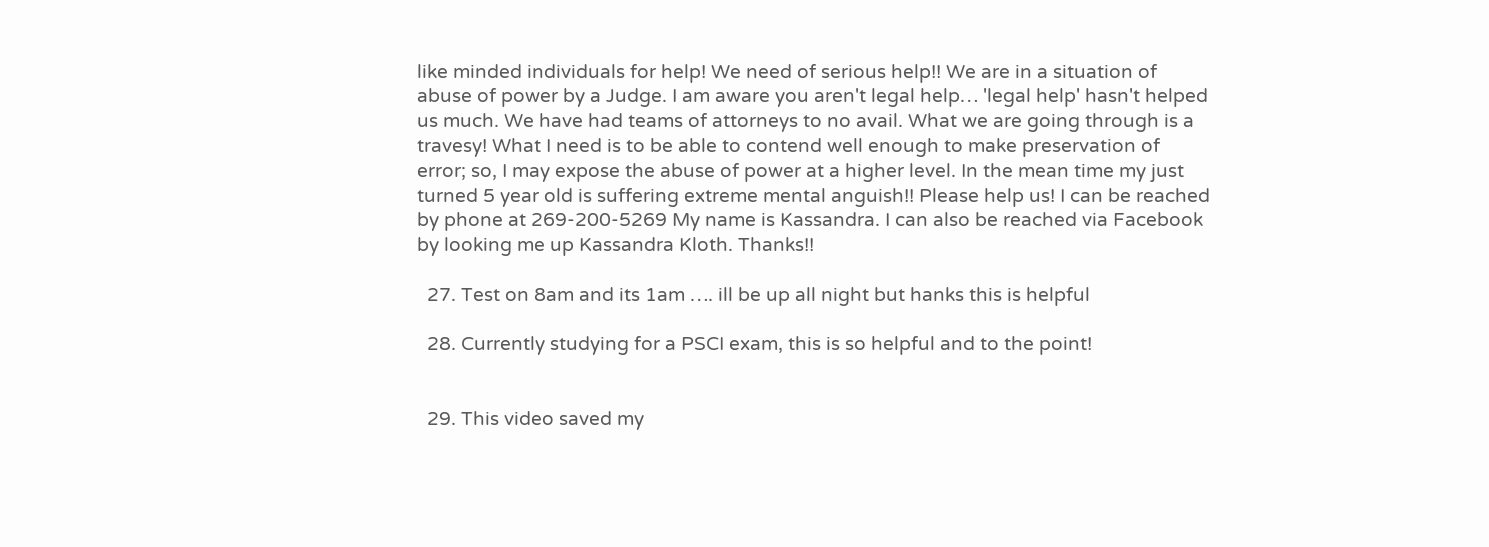like minded individuals for help! We need of serious help!! We are in a situation of abuse of power by a Judge. I am aware you aren't legal help… 'legal help' hasn't helped us much. We have had teams of attorneys to no avail. What we are going through is a travesy! What I need is to be able to contend well enough to make preservation of error; so, I may expose the abuse of power at a higher level. In the mean time my just turned 5 year old is suffering extreme mental anguish!! Please help us! I can be reached by phone at 269-200-5269 My name is Kassandra. I can also be reached via Facebook by looking me up Kassandra Kloth. Thanks!!

  27. Test on 8am and its 1am …. ill be up all night but hanks this is helpful

  28. Currently studying for a PSCI exam, this is so helpful and to the point!


  29. This video saved my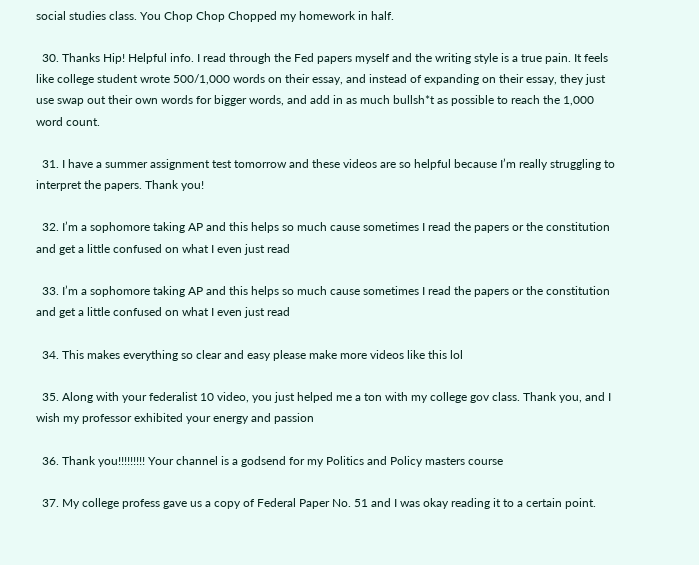social studies class. You Chop Chop Chopped my homework in half.

  30. Thanks Hip! Helpful info. I read through the Fed papers myself and the writing style is a true pain. It feels like college student wrote 500/1,000 words on their essay, and instead of expanding on their essay, they just use swap out their own words for bigger words, and add in as much bullsh*t as possible to reach the 1,000 word count.

  31. I have a summer assignment test tomorrow and these videos are so helpful because I’m really struggling to interpret the papers. Thank you!

  32. I’m a sophomore taking AP and this helps so much cause sometimes I read the papers or the constitution and get a little confused on what I even just read

  33. I’m a sophomore taking AP and this helps so much cause sometimes I read the papers or the constitution and get a little confused on what I even just read

  34. This makes everything so clear and easy please make more videos like this lol

  35. Along with your federalist 10 video, you just helped me a ton with my college gov class. Thank you, and I wish my professor exhibited your energy and passion

  36. Thank you!!!!!!!!! Your channel is a godsend for my Politics and Policy masters course

  37. My college profess gave us a copy of Federal Paper No. 51 and I was okay reading it to a certain point.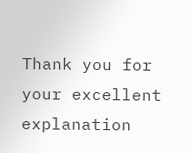Thank you for your excellent explanation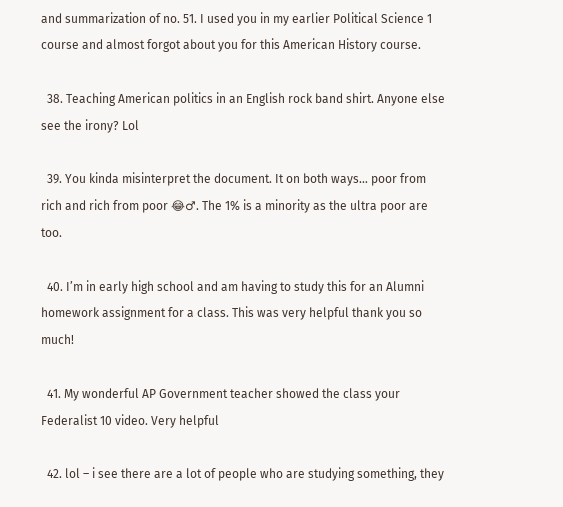and summarization of no. 51. I used you in my earlier Political Science 1 course and almost forgot about you for this American History course.

  38. Teaching American politics in an English rock band shirt. Anyone else see the irony? Lol

  39. You kinda misinterpret the document. It on both ways… poor from rich and rich from poor 😂♂. The 1% is a minority as the ultra poor are too.

  40. I’m in early high school and am having to study this for an Alumni homework assignment for a class. This was very helpful thank you so much!

  41. My wonderful AP Government teacher showed the class your Federalist 10 video. Very helpful

  42. lol – i see there are a lot of people who are studying something, they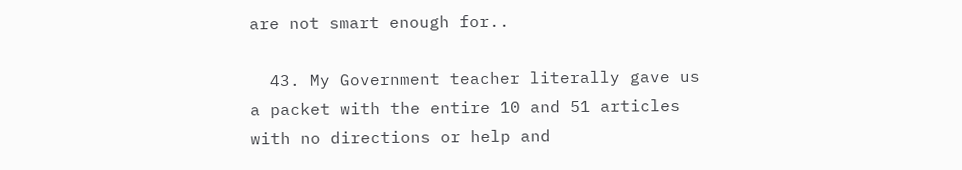are not smart enough for..

  43. My Government teacher literally gave us a packet with the entire 10 and 51 articles with no directions or help and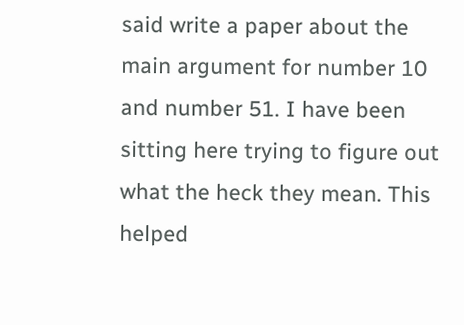said write a paper about the main argument for number 10 and number 51. I have been sitting here trying to figure out what the heck they mean. This helped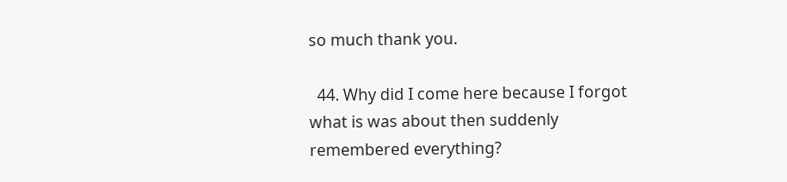so much thank you.

  44. Why did I come here because I forgot what is was about then suddenly remembered everything?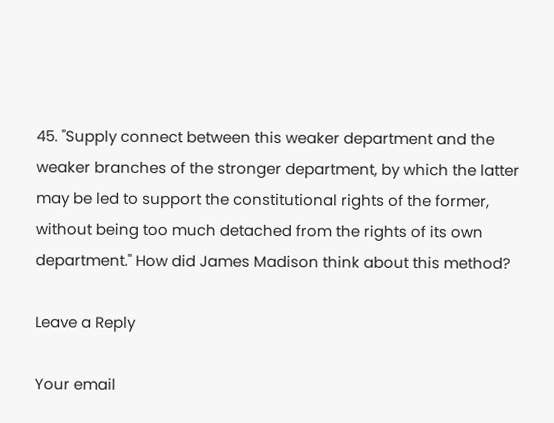45. "Supply connect between this weaker department and the weaker branches of the stronger department, by which the latter may be led to support the constitutional rights of the former, without being too much detached from the rights of its own department." How did James Madison think about this method?

Leave a Reply

Your email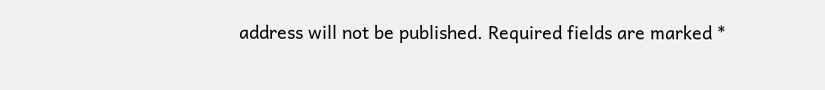address will not be published. Required fields are marked *